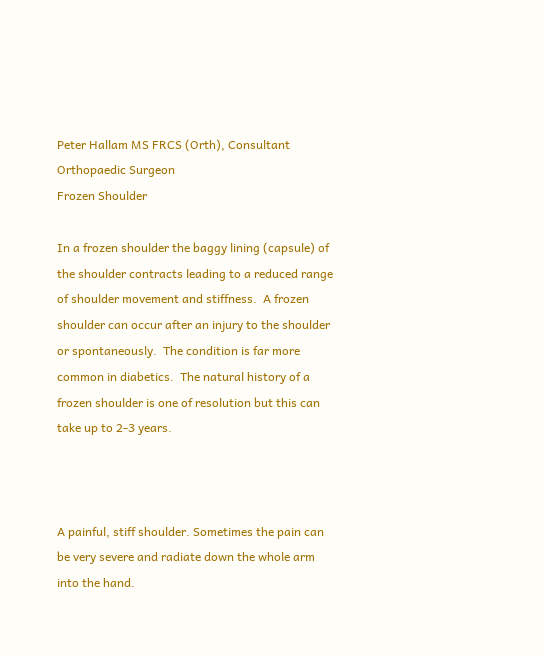Peter Hallam MS FRCS (Orth), Consultant Orthopaedic Surgeon
Frozen Shoulder

In a frozen shoulder the baggy lining (capsule) of the shoulder contracts leading to a reduced range of shoulder movement and stiffness.  A frozen shoulder can occur after an injury to the shoulder or spontaneously.  The condition is far more common in diabetics.  The natural history of a frozen shoulder is one of resolution but this can take up to 2-3 years.



A painful, stiff shoulder. Sometimes the pain can be very severe and radiate down the whole arm into the hand.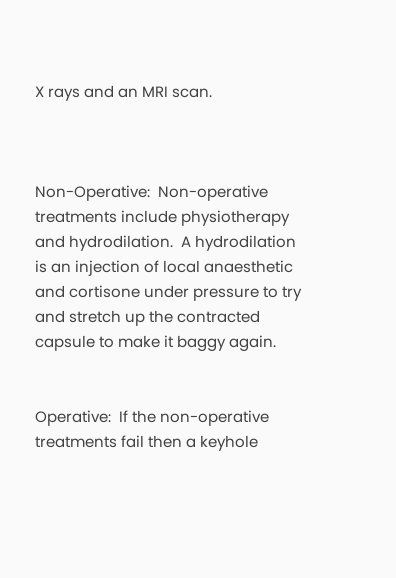X rays and an MRI scan.



Non-Operative:  Non-operative treatments include physiotherapy and hydrodilation.  A hydrodilation is an injection of local anaesthetic and cortisone under pressure to try and stretch up the contracted capsule to make it baggy again.


Operative:  If the non-operative treatments fail then a keyhole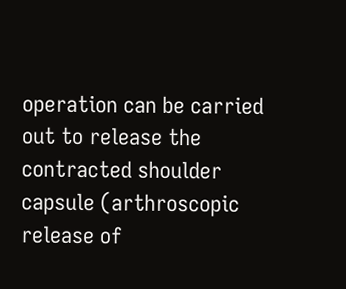operation can be carried out to release the contracted shoulder capsule (arthroscopic release of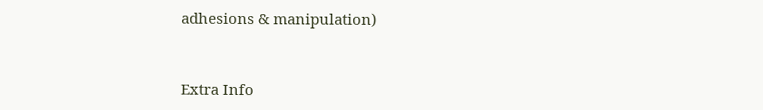adhesions & manipulation)


Extra Info